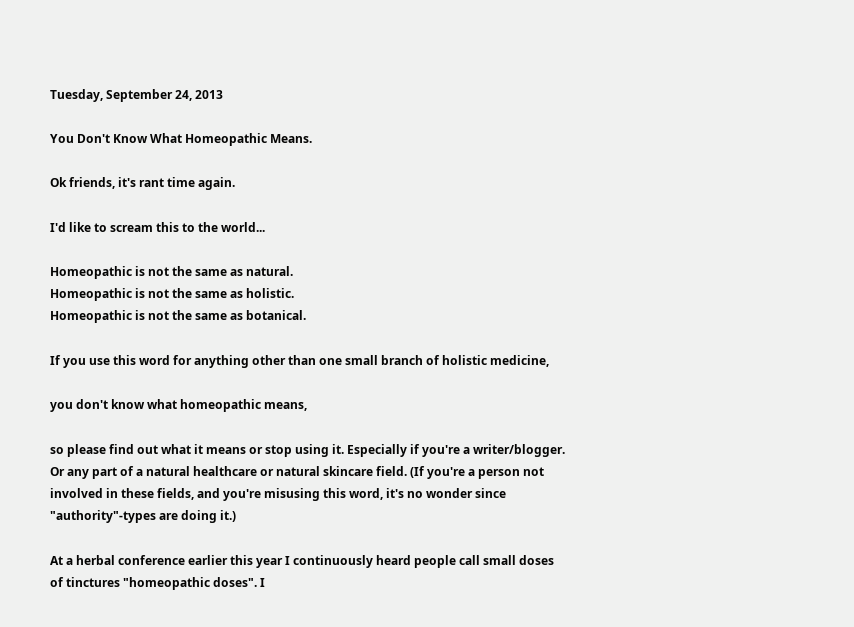Tuesday, September 24, 2013

You Don't Know What Homeopathic Means.

Ok friends, it's rant time again.

I'd like to scream this to the world...

Homeopathic is not the same as natural.
Homeopathic is not the same as holistic.
Homeopathic is not the same as botanical.

If you use this word for anything other than one small branch of holistic medicine,

you don't know what homeopathic means,

so please find out what it means or stop using it. Especially if you're a writer/blogger. Or any part of a natural healthcare or natural skincare field. (If you're a person not involved in these fields, and you're misusing this word, it's no wonder since "authority"-types are doing it.)

At a herbal conference earlier this year I continuously heard people call small doses of tinctures "homeopathic doses". I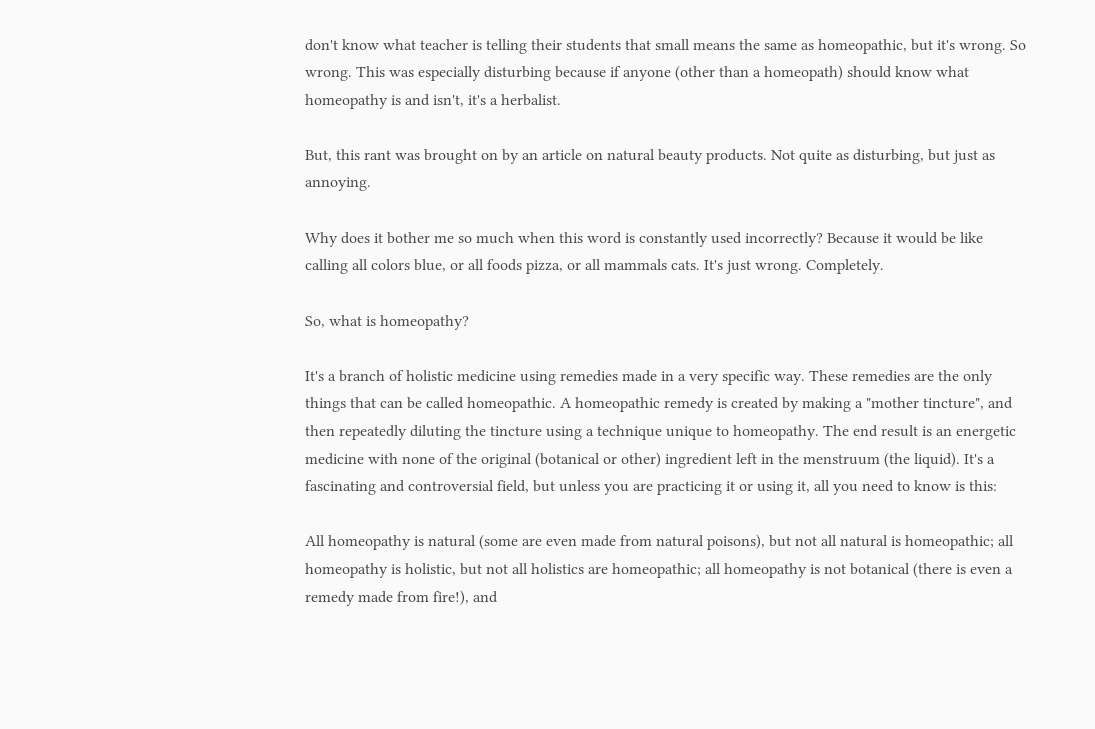don't know what teacher is telling their students that small means the same as homeopathic, but it's wrong. So wrong. This was especially disturbing because if anyone (other than a homeopath) should know what homeopathy is and isn't, it's a herbalist.

But, this rant was brought on by an article on natural beauty products. Not quite as disturbing, but just as annoying.

Why does it bother me so much when this word is constantly used incorrectly? Because it would be like calling all colors blue, or all foods pizza, or all mammals cats. It's just wrong. Completely.

So, what is homeopathy?

It's a branch of holistic medicine using remedies made in a very specific way. These remedies are the only things that can be called homeopathic. A homeopathic remedy is created by making a "mother tincture", and then repeatedly diluting the tincture using a technique unique to homeopathy. The end result is an energetic medicine with none of the original (botanical or other) ingredient left in the menstruum (the liquid). It's a fascinating and controversial field, but unless you are practicing it or using it, all you need to know is this:

All homeopathy is natural (some are even made from natural poisons), but not all natural is homeopathic; all homeopathy is holistic, but not all holistics are homeopathic; all homeopathy is not botanical (there is even a remedy made from fire!), and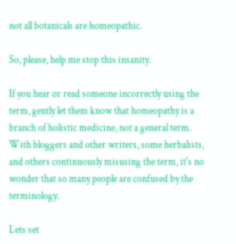not all botanicals are homeopathic.

So, please, help me stop this insanity.

If you hear or read someone incorrectly using the term, gently let them know that homeopathy is a branch of holistic medicine, not a general term. With bloggers and other writers, some herbalists, and others continuously misusing the term, it's no wonder that so many people are confused by the terminology.

Lets set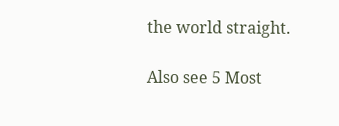the world straight.

Also see 5 Most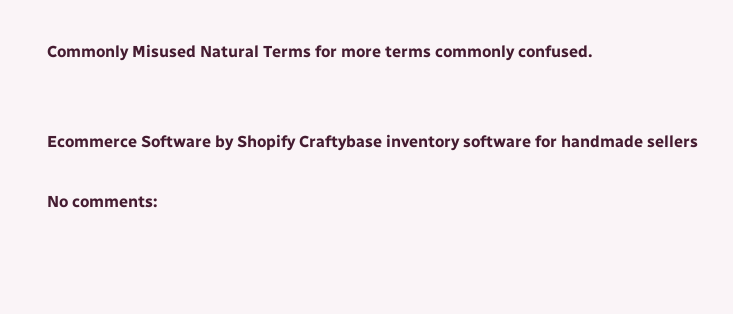Commonly Misused Natural Terms for more terms commonly confused.


Ecommerce Software by Shopify Craftybase inventory software for handmade sellers

No comments: